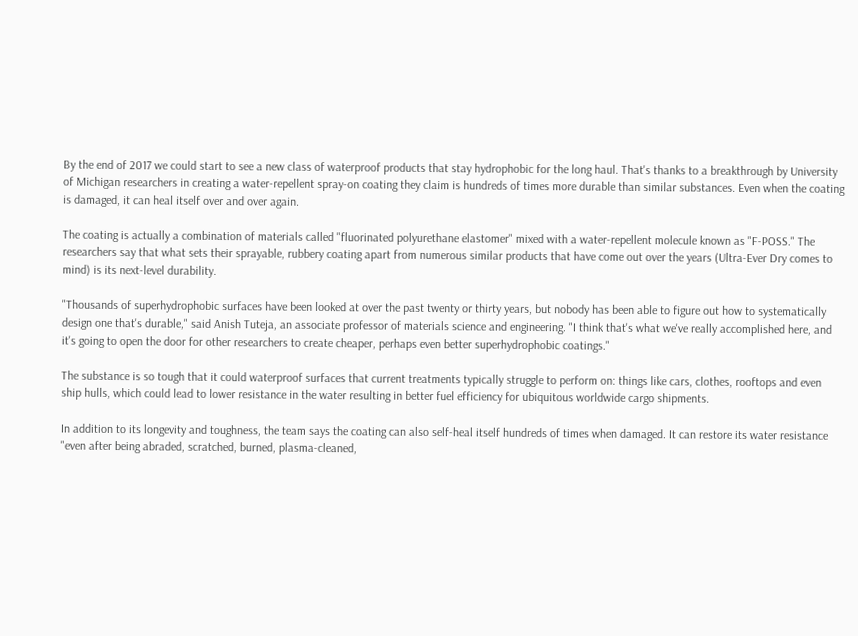By the end of 2017 we could start to see a new class of waterproof products that stay hydrophobic for the long haul. That's thanks to a breakthrough by University of Michigan researchers in creating a water-repellent spray-on coating they claim is hundreds of times more durable than similar substances. Even when the coating is damaged, it can heal itself over and over again.

The coating is actually a combination of materials called "fluorinated polyurethane elastomer" mixed with a water-repellent molecule known as "F-POSS." The researchers say that what sets their sprayable, rubbery coating apart from numerous similar products that have come out over the years (Ultra-Ever Dry comes to mind) is its next-level durability.

"Thousands of superhydrophobic surfaces have been looked at over the past twenty or thirty years, but nobody has been able to figure out how to systematically design one that's durable," said Anish Tuteja, an associate professor of materials science and engineering. "I think that's what we've really accomplished here, and it's going to open the door for other researchers to create cheaper, perhaps even better superhydrophobic coatings."

The substance is so tough that it could waterproof surfaces that current treatments typically struggle to perform on: things like cars, clothes, rooftops and even ship hulls, which could lead to lower resistance in the water resulting in better fuel efficiency for ubiquitous worldwide cargo shipments.

In addition to its longevity and toughness, the team says the coating can also self-heal itself hundreds of times when damaged. It can restore its water resistance "even after being abraded, scratched, burned, plasma-cleaned,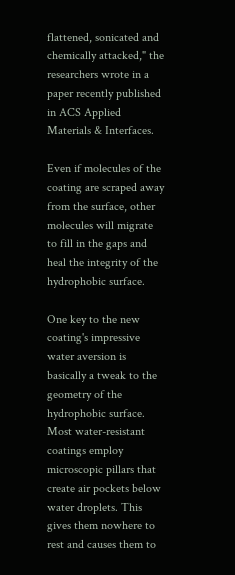flattened, sonicated and chemically attacked," the researchers wrote in a paper recently published in ACS Applied Materials & Interfaces.

Even if molecules of the coating are scraped away from the surface, other molecules will migrate to fill in the gaps and heal the integrity of the hydrophobic surface.

One key to the new coating's impressive water aversion is basically a tweak to the geometry of the hydrophobic surface. Most water-resistant coatings employ microscopic pillars that create air pockets below water droplets. This gives them nowhere to rest and causes them to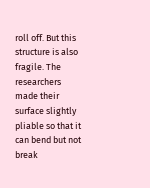roll off. But this structure is also fragile. The researchers made their surface slightly pliable so that it can bend but not break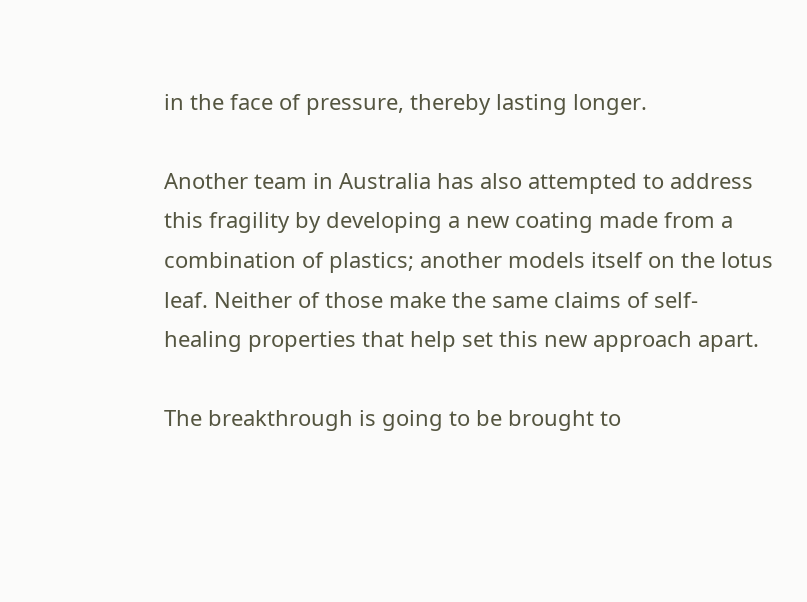in the face of pressure, thereby lasting longer.

Another team in Australia has also attempted to address this fragility by developing a new coating made from a combination of plastics; another models itself on the lotus leaf. Neither of those make the same claims of self-healing properties that help set this new approach apart.

The breakthrough is going to be brought to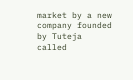market by a new company founded by Tuteja called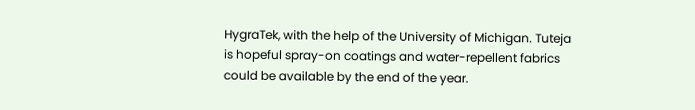HygraTek, with the help of the University of Michigan. Tuteja is hopeful spray-on coatings and water-repellent fabrics could be available by the end of the year.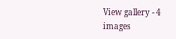View gallery - 4 images